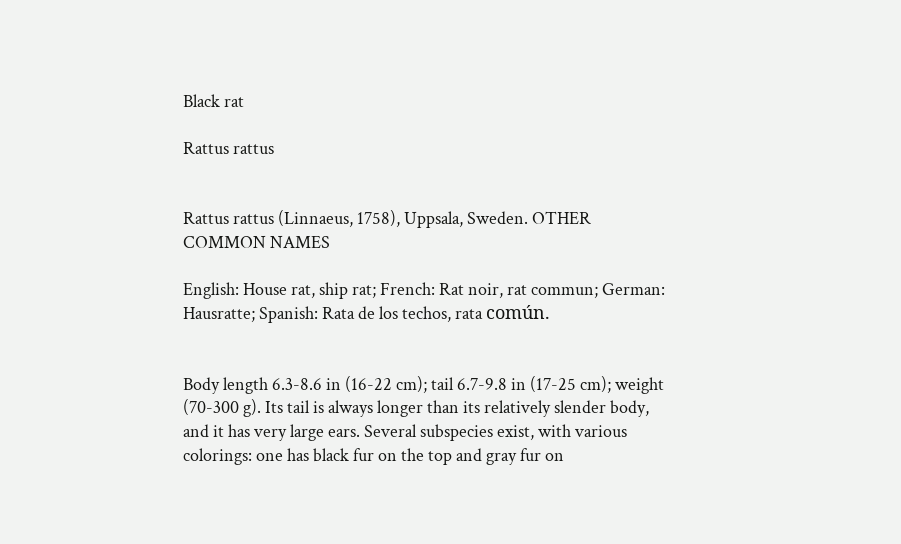Black rat

Rattus rattus


Rattus rattus (Linnaeus, 1758), Uppsala, Sweden. OTHER COMMON NAMES

English: House rat, ship rat; French: Rat noir, rat commun; German: Hausratte; Spanish: Rata de los techos, rata común.


Body length 6.3-8.6 in (16-22 cm); tail 6.7-9.8 in (17-25 cm); weight (70-300 g). Its tail is always longer than its relatively slender body, and it has very large ears. Several subspecies exist, with various colorings: one has black fur on the top and gray fur on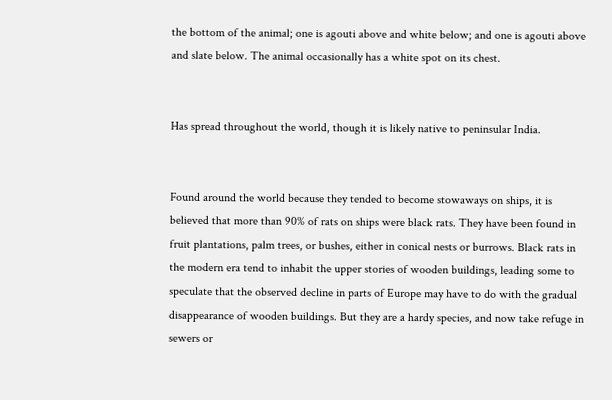the bottom of the animal; one is agouti above and white below; and one is agouti above and slate below. The animal occasionally has a white spot on its chest.


Has spread throughout the world, though it is likely native to peninsular India.


Found around the world because they tended to become stowaways on ships, it is believed that more than 90% of rats on ships were black rats. They have been found in fruit plantations, palm trees, or bushes, either in conical nests or burrows. Black rats in the modern era tend to inhabit the upper stories of wooden buildings, leading some to speculate that the observed decline in parts of Europe may have to do with the gradual disappearance of wooden buildings. But they are a hardy species, and now take refuge in sewers or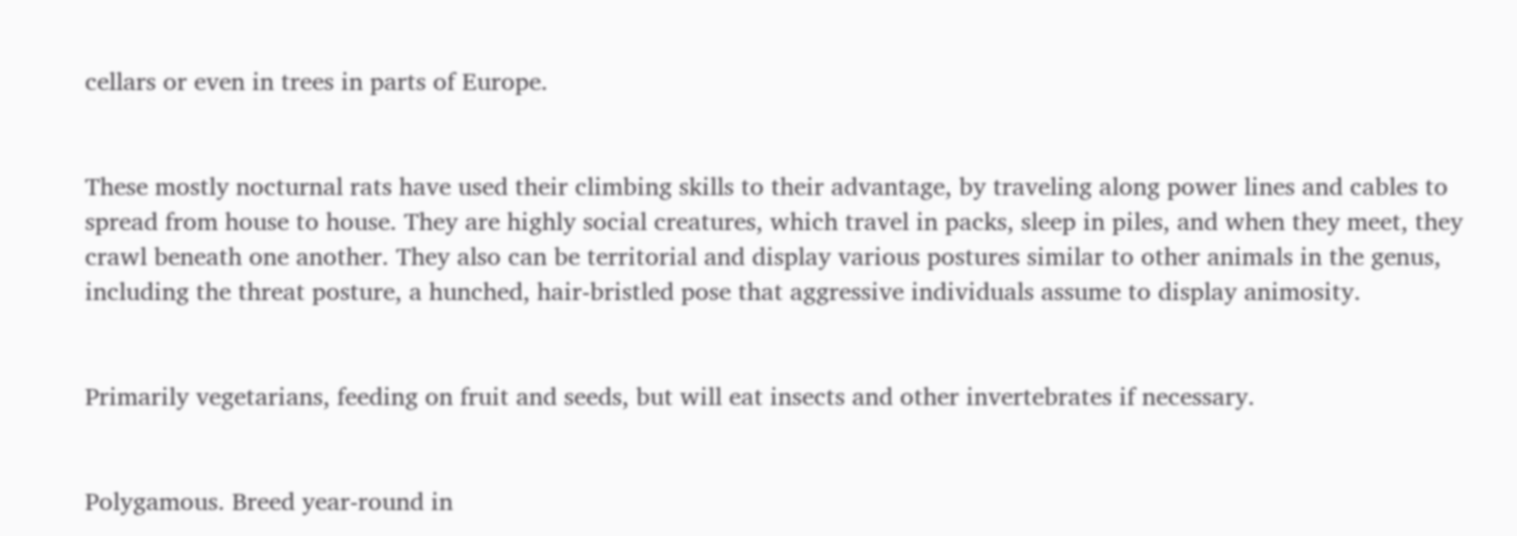cellars or even in trees in parts of Europe.


These mostly nocturnal rats have used their climbing skills to their advantage, by traveling along power lines and cables to spread from house to house. They are highly social creatures, which travel in packs, sleep in piles, and when they meet, they crawl beneath one another. They also can be territorial and display various postures similar to other animals in the genus, including the threat posture, a hunched, hair-bristled pose that aggressive individuals assume to display animosity.


Primarily vegetarians, feeding on fruit and seeds, but will eat insects and other invertebrates if necessary.


Polygamous. Breed year-round in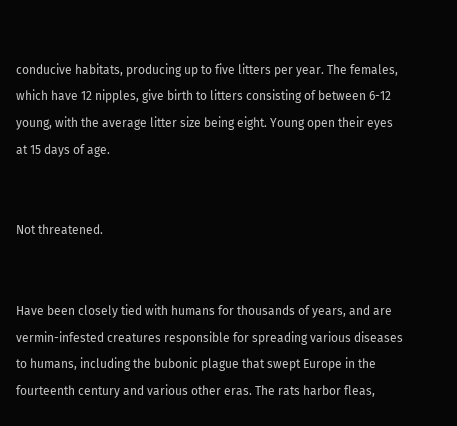conducive habitats, producing up to five litters per year. The females, which have 12 nipples, give birth to litters consisting of between 6-12 young, with the average litter size being eight. Young open their eyes at 15 days of age.


Not threatened.


Have been closely tied with humans for thousands of years, and are vermin-infested creatures responsible for spreading various diseases to humans, including the bubonic plague that swept Europe in the fourteenth century and various other eras. The rats harbor fleas,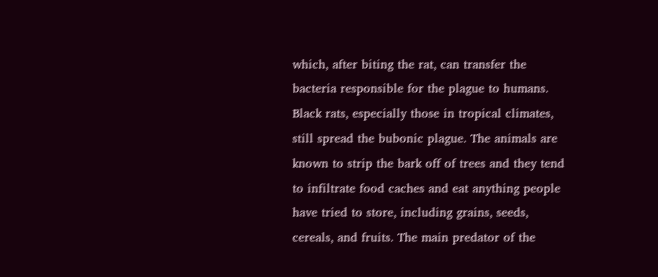which, after biting the rat, can transfer the bacteria responsible for the plague to humans. Black rats, especially those in tropical climates, still spread the bubonic plague. The animals are known to strip the bark off of trees and they tend to infiltrate food caches and eat anything people have tried to store, including grains, seeds, cereals, and fruits. The main predator of the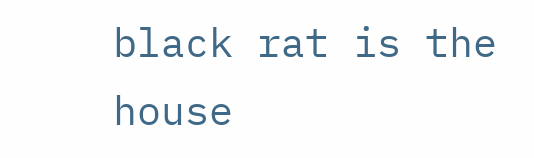black rat is the house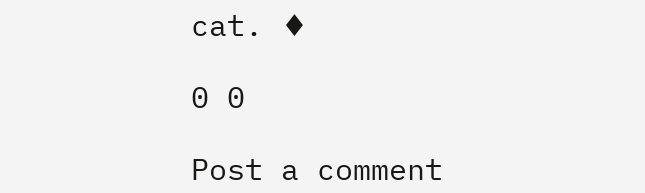cat. ♦

0 0

Post a comment